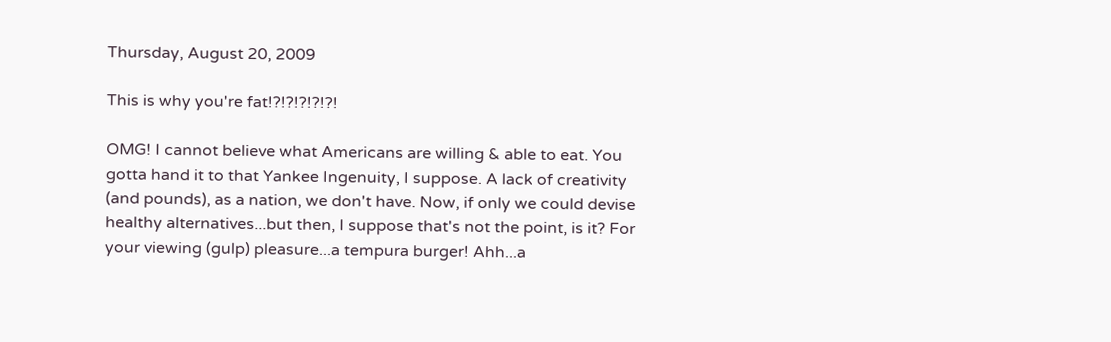Thursday, August 20, 2009

This is why you're fat!?!?!?!?!?!

OMG! I cannot believe what Americans are willing & able to eat. You gotta hand it to that Yankee Ingenuity, I suppose. A lack of creativity (and pounds), as a nation, we don't have. Now, if only we could devise healthy alternatives...but then, I suppose that's not the point, is it? For your viewing (gulp) pleasure...a tempura burger! Ahh...a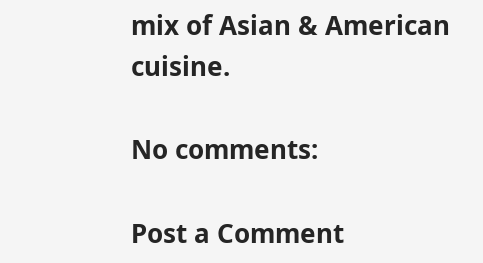mix of Asian & American cuisine.

No comments:

Post a Comment